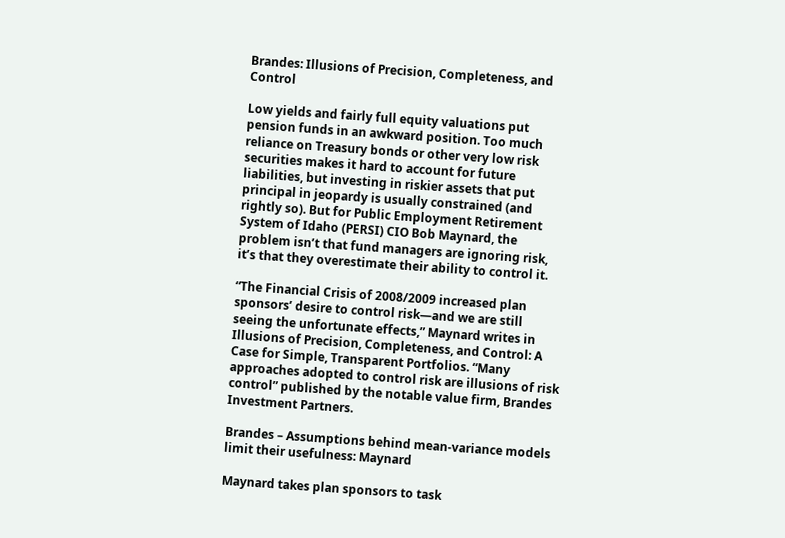Brandes: Illusions of Precision, Completeness, and Control

Low yields and fairly full equity valuations put pension funds in an awkward position. Too much reliance on Treasury bonds or other very low risk securities makes it hard to account for future liabilities, but investing in riskier assets that put principal in jeopardy is usually constrained (and rightly so). But for Public Employment Retirement System of Idaho (PERSI) CIO Bob Maynard, the problem isn’t that fund managers are ignoring risk, it’s that they overestimate their ability to control it.

“The Financial Crisis of 2008/2009 increased plan sponsors’ desire to control risk—and we are still seeing the unfortunate effects,” Maynard writes in Illusions of Precision, Completeness, and Control: A Case for Simple, Transparent Portfolios. “Many approaches adopted to control risk are illusions of risk control” published by the notable value firm, Brandes Investment Partners.

Brandes – Assumptions behind mean-variance models limit their usefulness: Maynard

Maynard takes plan sponsors to task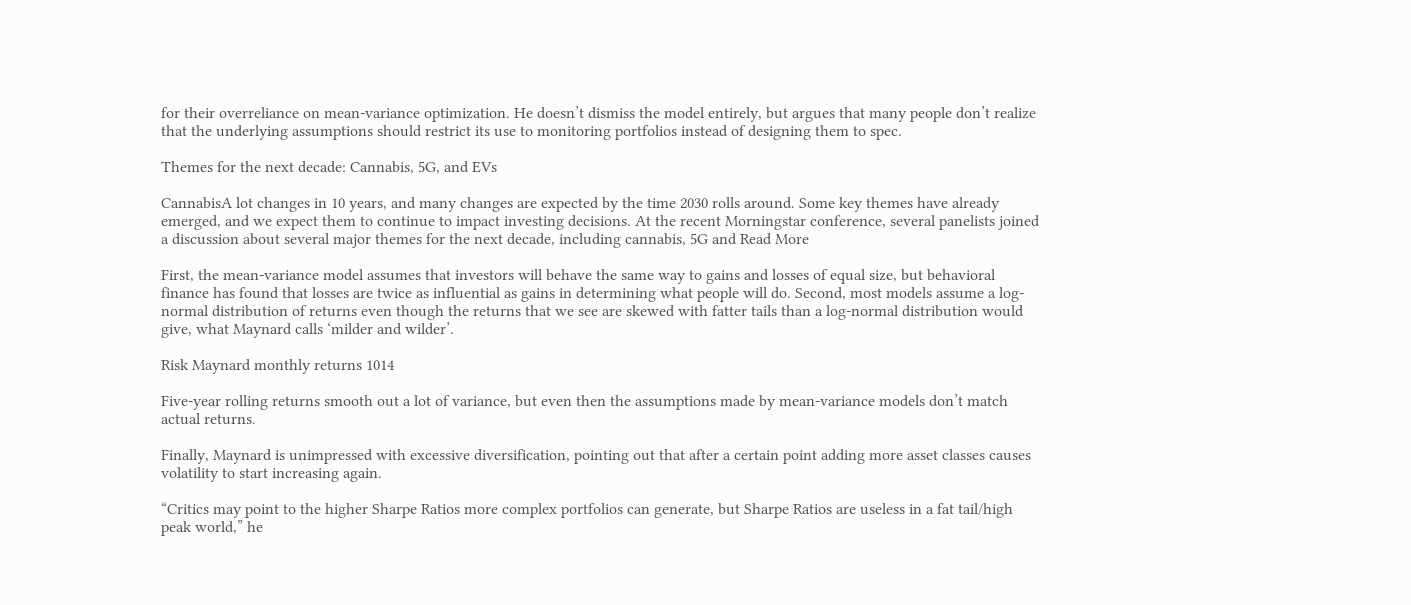for their overreliance on mean-variance optimization. He doesn’t dismiss the model entirely, but argues that many people don’t realize that the underlying assumptions should restrict its use to monitoring portfolios instead of designing them to spec.

Themes for the next decade: Cannabis, 5G, and EVs

CannabisA lot changes in 10 years, and many changes are expected by the time 2030 rolls around. Some key themes have already emerged, and we expect them to continue to impact investing decisions. At the recent Morningstar conference, several panelists joined a discussion about several major themes for the next decade, including cannabis, 5G and Read More

First, the mean-variance model assumes that investors will behave the same way to gains and losses of equal size, but behavioral finance has found that losses are twice as influential as gains in determining what people will do. Second, most models assume a log-normal distribution of returns even though the returns that we see are skewed with fatter tails than a log-normal distribution would give, what Maynard calls ‘milder and wilder’.

Risk Maynard monthly returns 1014

Five-year rolling returns smooth out a lot of variance, but even then the assumptions made by mean-variance models don’t match actual returns.

Finally, Maynard is unimpressed with excessive diversification, pointing out that after a certain point adding more asset classes causes volatility to start increasing again.

“Critics may point to the higher Sharpe Ratios more complex portfolios can generate, but Sharpe Ratios are useless in a fat tail/high peak world,” he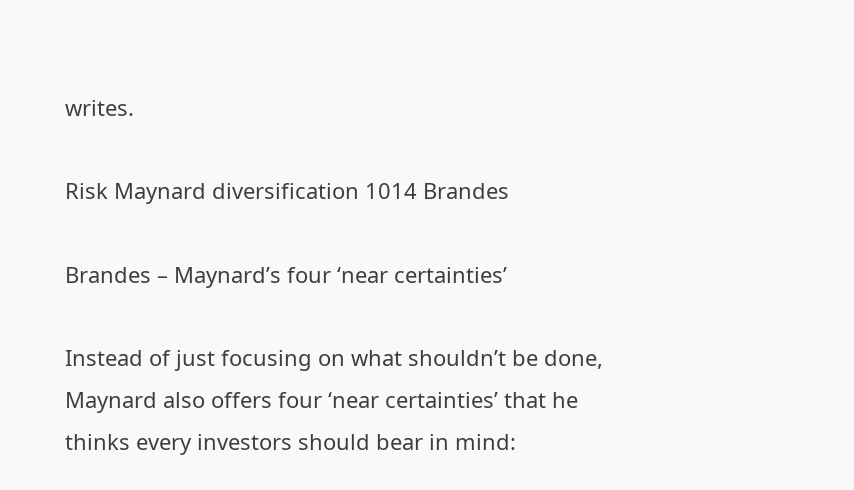writes.

Risk Maynard diversification 1014 Brandes

Brandes – Maynard’s four ‘near certainties’

Instead of just focusing on what shouldn’t be done, Maynard also offers four ‘near certainties’ that he thinks every investors should bear in mind: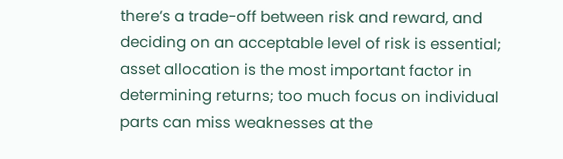there’s a trade-off between risk and reward, and deciding on an acceptable level of risk is essential; asset allocation is the most important factor in determining returns; too much focus on individual parts can miss weaknesses at the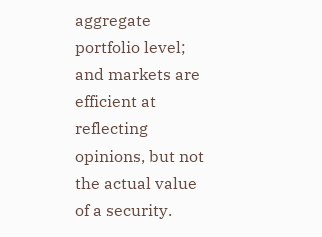aggregate portfolio level; and markets are efficient at reflecting opinions, but not the actual value of a security.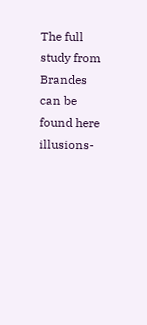The full study from Brandes can be found here illusions-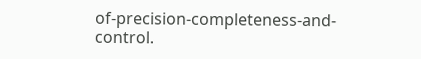of-precision-completeness-and-control.